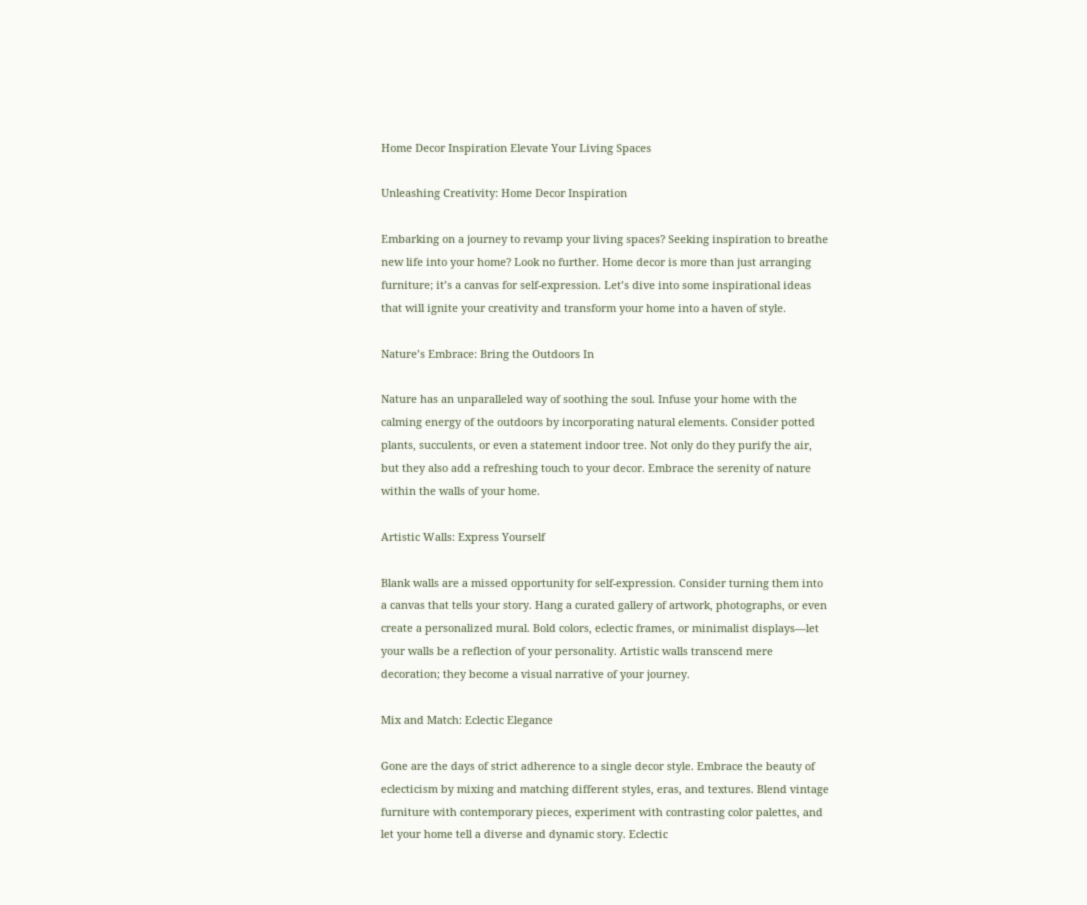Home Decor Inspiration Elevate Your Living Spaces

Unleashing Creativity: Home Decor Inspiration

Embarking on a journey to revamp your living spaces? Seeking inspiration to breathe new life into your home? Look no further. Home decor is more than just arranging furniture; it’s a canvas for self-expression. Let’s dive into some inspirational ideas that will ignite your creativity and transform your home into a haven of style.

Nature’s Embrace: Bring the Outdoors In

Nature has an unparalleled way of soothing the soul. Infuse your home with the calming energy of the outdoors by incorporating natural elements. Consider potted plants, succulents, or even a statement indoor tree. Not only do they purify the air, but they also add a refreshing touch to your decor. Embrace the serenity of nature within the walls of your home.

Artistic Walls: Express Yourself

Blank walls are a missed opportunity for self-expression. Consider turning them into a canvas that tells your story. Hang a curated gallery of artwork, photographs, or even create a personalized mural. Bold colors, eclectic frames, or minimalist displays—let your walls be a reflection of your personality. Artistic walls transcend mere decoration; they become a visual narrative of your journey.

Mix and Match: Eclectic Elegance

Gone are the days of strict adherence to a single decor style. Embrace the beauty of eclecticism by mixing and matching different styles, eras, and textures. Blend vintage furniture with contemporary pieces, experiment with contrasting color palettes, and let your home tell a diverse and dynamic story. Eclectic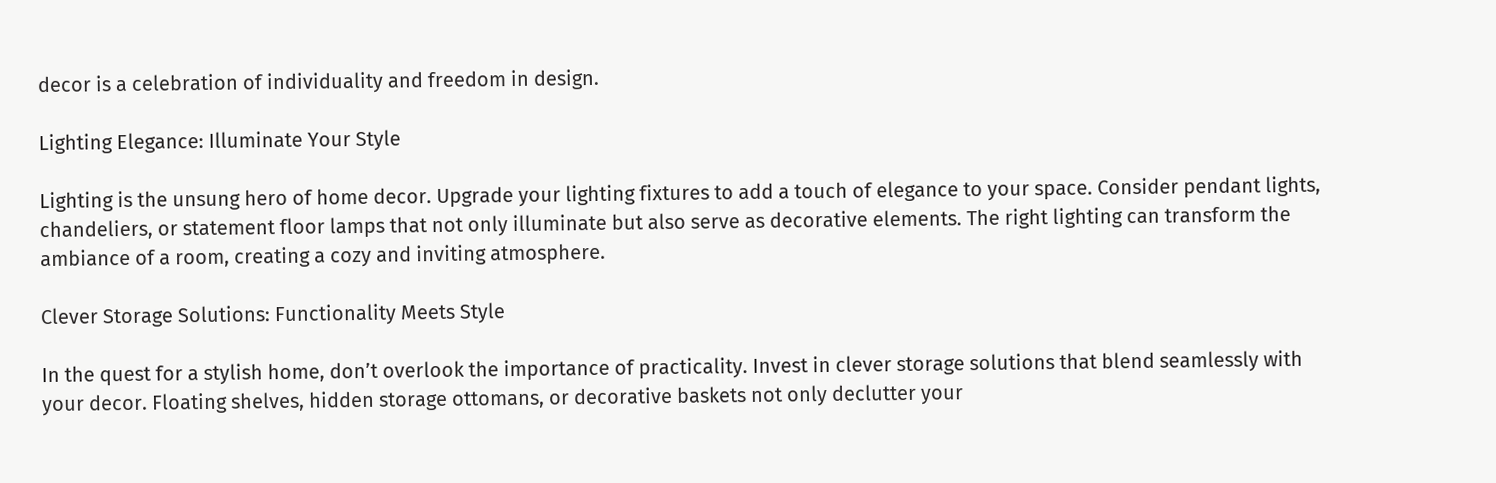decor is a celebration of individuality and freedom in design.

Lighting Elegance: Illuminate Your Style

Lighting is the unsung hero of home decor. Upgrade your lighting fixtures to add a touch of elegance to your space. Consider pendant lights, chandeliers, or statement floor lamps that not only illuminate but also serve as decorative elements. The right lighting can transform the ambiance of a room, creating a cozy and inviting atmosphere.

Clever Storage Solutions: Functionality Meets Style

In the quest for a stylish home, don’t overlook the importance of practicality. Invest in clever storage solutions that blend seamlessly with your decor. Floating shelves, hidden storage ottomans, or decorative baskets not only declutter your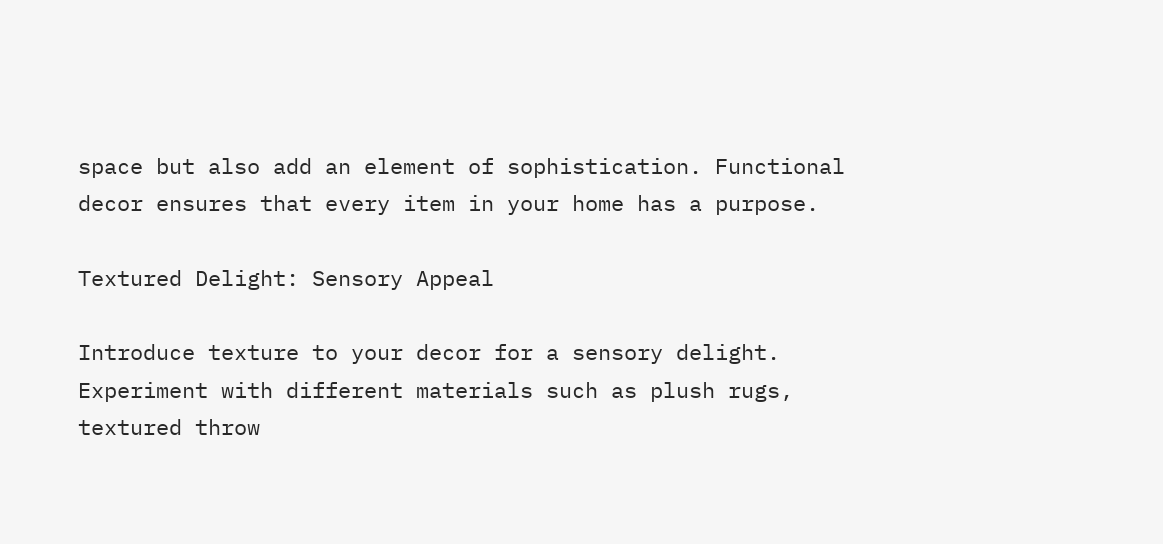space but also add an element of sophistication. Functional decor ensures that every item in your home has a purpose.

Textured Delight: Sensory Appeal

Introduce texture to your decor for a sensory delight. Experiment with different materials such as plush rugs, textured throw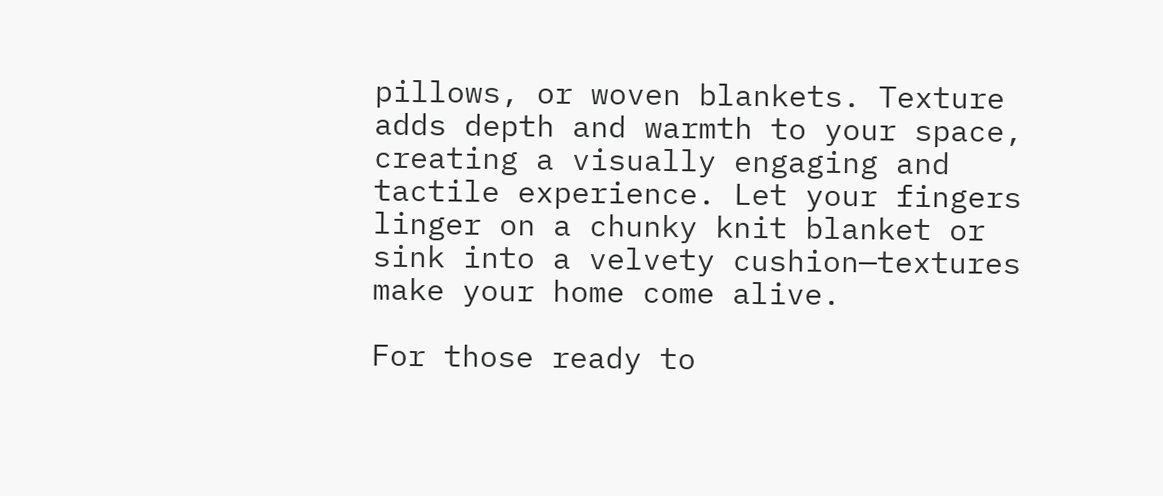pillows, or woven blankets. Texture adds depth and warmth to your space, creating a visually engaging and tactile experience. Let your fingers linger on a chunky knit blanket or sink into a velvety cushion—textures make your home come alive.

For those ready to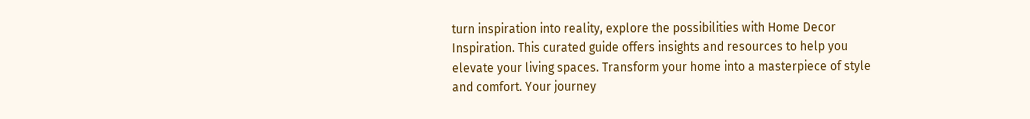turn inspiration into reality, explore the possibilities with Home Decor Inspiration. This curated guide offers insights and resources to help you elevate your living spaces. Transform your home into a masterpiece of style and comfort. Your journey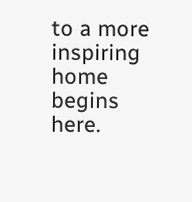to a more inspiring home begins here.